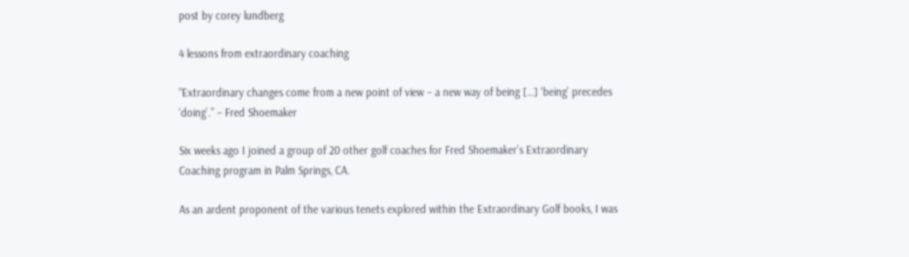post by corey lundberg

4 lessons from extraordinary coaching

“Extraordinary changes come from a new point of view – a new way of being […] ‘being’ precedes ‘doing’.” – Fred Shoemaker

Six weeks ago I joined a group of 20 other golf coaches for Fred Shoemaker’s Extraordinary Coaching program in Palm Springs, CA.

As an ardent proponent of the various tenets explored within the Extraordinary Golf books, I was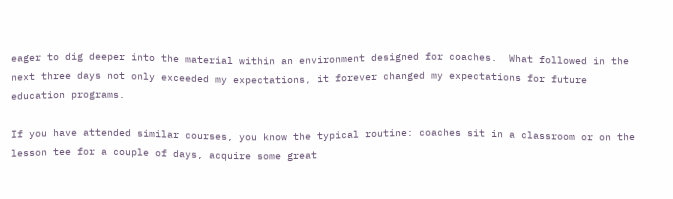eager to dig deeper into the material within an environment designed for coaches.  What followed in the next three days not only exceeded my expectations, it forever changed my expectations for future education programs.

If you have attended similar courses, you know the typical routine: coaches sit in a classroom or on the lesson tee for a couple of days, acquire some great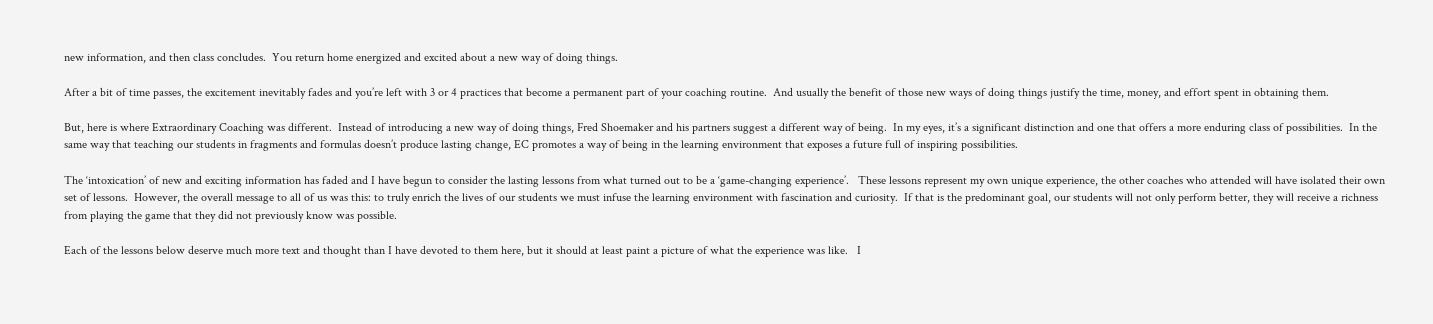new information, and then class concludes.  You return home energized and excited about a new way of doing things.

After a bit of time passes, the excitement inevitably fades and you’re left with 3 or 4 practices that become a permanent part of your coaching routine.  And usually the benefit of those new ways of doing things justify the time, money, and effort spent in obtaining them.

But, here is where Extraordinary Coaching was different.  Instead of introducing a new way of doing things, Fred Shoemaker and his partners suggest a different way of being.  In my eyes, it’s a significant distinction and one that offers a more enduring class of possibilities.  In the same way that teaching our students in fragments and formulas doesn’t produce lasting change, EC promotes a way of being in the learning environment that exposes a future full of inspiring possibilities.

The ‘intoxication’ of new and exciting information has faded and I have begun to consider the lasting lessons from what turned out to be a ‘game-changing experience’.   These lessons represent my own unique experience, the other coaches who attended will have isolated their own set of lessons.  However, the overall message to all of us was this: to truly enrich the lives of our students we must infuse the learning environment with fascination and curiosity.  If that is the predominant goal, our students will not only perform better, they will receive a richness from playing the game that they did not previously know was possible.

Each of the lessons below deserve much more text and thought than I have devoted to them here, but it should at least paint a picture of what the experience was like.   I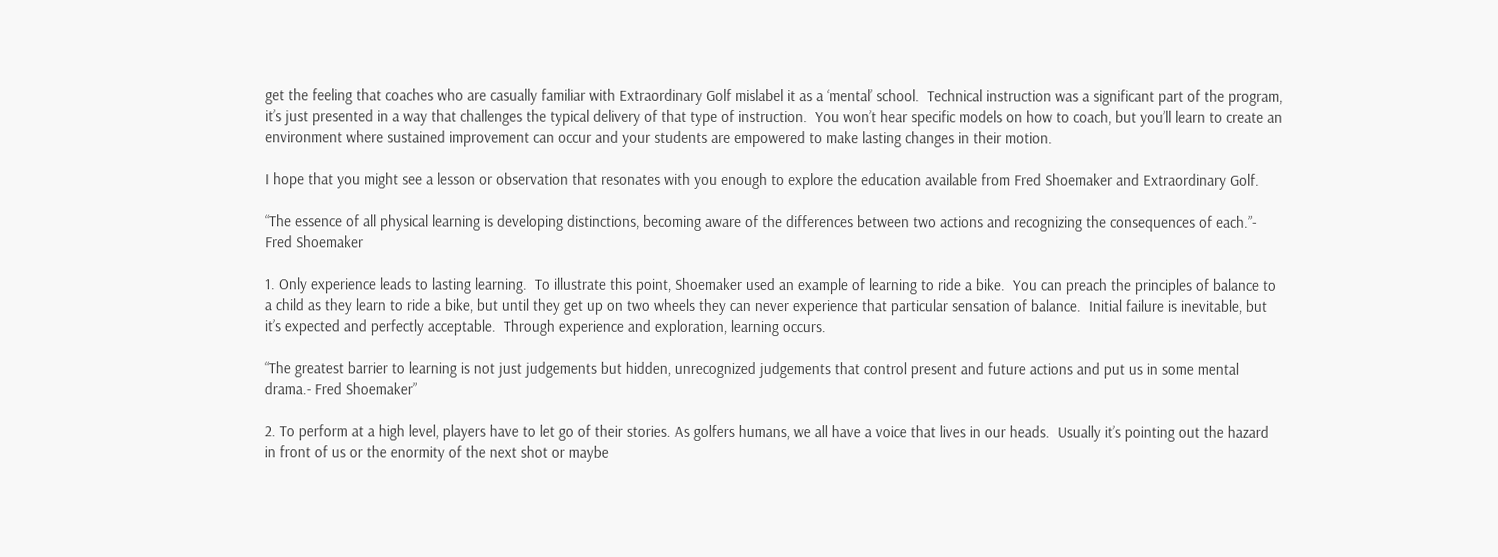get the feeling that coaches who are casually familiar with Extraordinary Golf mislabel it as a ‘mental’ school.  Technical instruction was a significant part of the program, it’s just presented in a way that challenges the typical delivery of that type of instruction.  You won’t hear specific models on how to coach, but you’ll learn to create an environment where sustained improvement can occur and your students are empowered to make lasting changes in their motion.

I hope that you might see a lesson or observation that resonates with you enough to explore the education available from Fred Shoemaker and Extraordinary Golf.

“The essence of all physical learning is developing distinctions, becoming aware of the differences between two actions and recognizing the consequences of each.”- Fred Shoemaker

1. Only experience leads to lasting learning.  To illustrate this point, Shoemaker used an example of learning to ride a bike.  You can preach the principles of balance to a child as they learn to ride a bike, but until they get up on two wheels they can never experience that particular sensation of balance.  Initial failure is inevitable, but it’s expected and perfectly acceptable.  Through experience and exploration, learning occurs.

“The greatest barrier to learning is not just judgements but hidden, unrecognized judgements that control present and future actions and put us in some mental drama.- Fred Shoemaker”

2. To perform at a high level, players have to let go of their stories. As golfers humans, we all have a voice that lives in our heads.  Usually it’s pointing out the hazard in front of us or the enormity of the next shot or maybe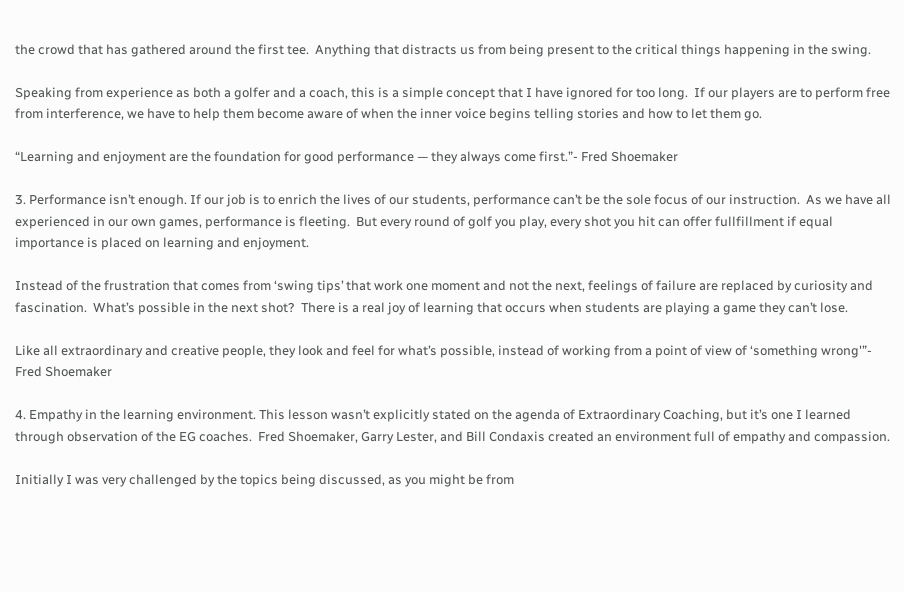the crowd that has gathered around the first tee.  Anything that distracts us from being present to the critical things happening in the swing.

Speaking from experience as both a golfer and a coach, this is a simple concept that I have ignored for too long.  If our players are to perform free from interference, we have to help them become aware of when the inner voice begins telling stories and how to let them go.

“Learning and enjoyment are the foundation for good performance — they always come first.”- Fred Shoemaker

3. Performance isn’t enough. If our job is to enrich the lives of our students, performance can’t be the sole focus of our instruction.  As we have all experienced in our own games, performance is fleeting.  But every round of golf you play, every shot you hit can offer fullfillment if equal importance is placed on learning and enjoyment.

Instead of the frustration that comes from ‘swing tips’ that work one moment and not the next, feelings of failure are replaced by curiosity and fascination.  What’s possible in the next shot?  There is a real joy of learning that occurs when students are playing a game they can’t lose.

Like all extraordinary and creative people, they look and feel for what’s possible, instead of working from a point of view of ‘something wrong'”- Fred Shoemaker

4. Empathy in the learning environment. This lesson wasn’t explicitly stated on the agenda of Extraordinary Coaching, but it’s one I learned through observation of the EG coaches.  Fred Shoemaker, Garry Lester, and Bill Condaxis created an environment full of empathy and compassion.

Initially I was very challenged by the topics being discussed, as you might be from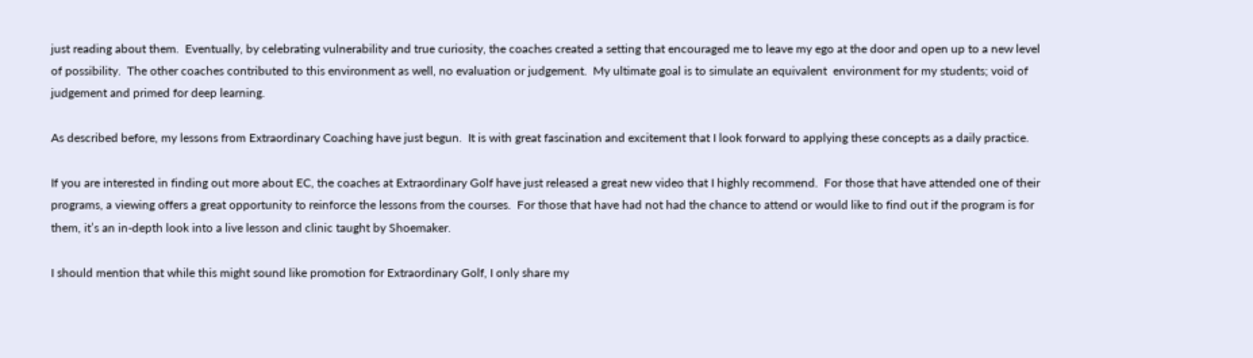just reading about them.  Eventually, by celebrating vulnerability and true curiosity, the coaches created a setting that encouraged me to leave my ego at the door and open up to a new level of possibility.  The other coaches contributed to this environment as well, no evaluation or judgement.  My ultimate goal is to simulate an equivalent  environment for my students; void of judgement and primed for deep learning.

As described before, my lessons from Extraordinary Coaching have just begun.  It is with great fascination and excitement that I look forward to applying these concepts as a daily practice.

If you are interested in finding out more about EC, the coaches at Extraordinary Golf have just released a great new video that I highly recommend.  For those that have attended one of their programs, a viewing offers a great opportunity to reinforce the lessons from the courses.  For those that have had not had the chance to attend or would like to find out if the program is for them, it’s an in-depth look into a live lesson and clinic taught by Shoemaker.

I should mention that while this might sound like promotion for Extraordinary Golf, I only share my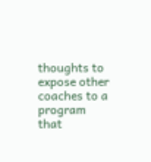thoughts to expose other coaches to a program that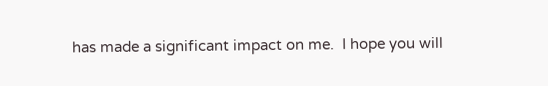has made a significant impact on me.  I hope you will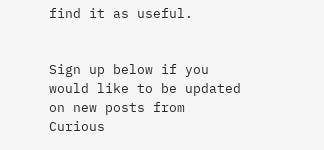find it as useful.


Sign up below if you would like to be updated on new posts from Curious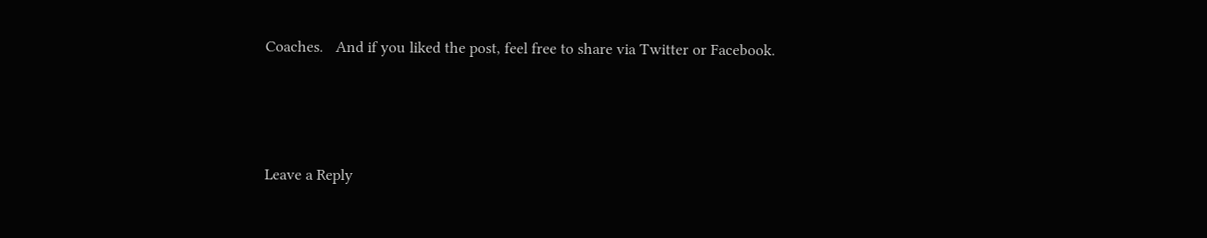Coaches.   And if you liked the post, feel free to share via Twitter or Facebook.



Leave a Reply